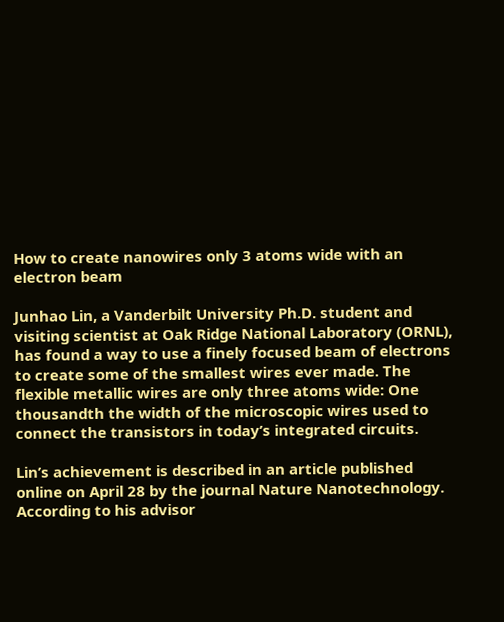How to create nanowires only 3 atoms wide with an electron beam

Junhao Lin, a Vanderbilt University Ph.D. student and visiting scientist at Oak Ridge National Laboratory (ORNL), has found a way to use a finely focused beam of electrons to create some of the smallest wires ever made. The flexible metallic wires are only three atoms wide: One thousandth the width of the microscopic wires used to connect the transistors in today’s integrated circuits.

Lin’s achievement is described in an article published online on April 28 by the journal Nature Nanotechnology. According to his advisor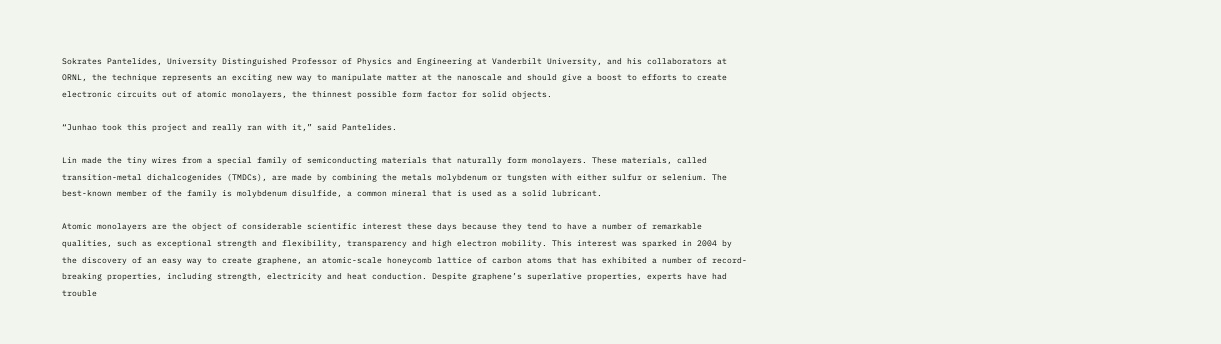Sokrates Pantelides, University Distinguished Professor of Physics and Engineering at Vanderbilt University, and his collaborators at ORNL, the technique represents an exciting new way to manipulate matter at the nanoscale and should give a boost to efforts to create electronic circuits out of atomic monolayers, the thinnest possible form factor for solid objects.

“Junhao took this project and really ran with it,” said Pantelides.

Lin made the tiny wires from a special family of semiconducting materials that naturally form monolayers. These materials, called transition-metal dichalcogenides (TMDCs), are made by combining the metals molybdenum or tungsten with either sulfur or selenium. The best-known member of the family is molybdenum disulfide, a common mineral that is used as a solid lubricant.

Atomic monolayers are the object of considerable scientific interest these days because they tend to have a number of remarkable qualities, such as exceptional strength and flexibility, transparency and high electron mobility. This interest was sparked in 2004 by the discovery of an easy way to create graphene, an atomic-scale honeycomb lattice of carbon atoms that has exhibited a number of record-breaking properties, including strength, electricity and heat conduction. Despite graphene’s superlative properties, experts have had trouble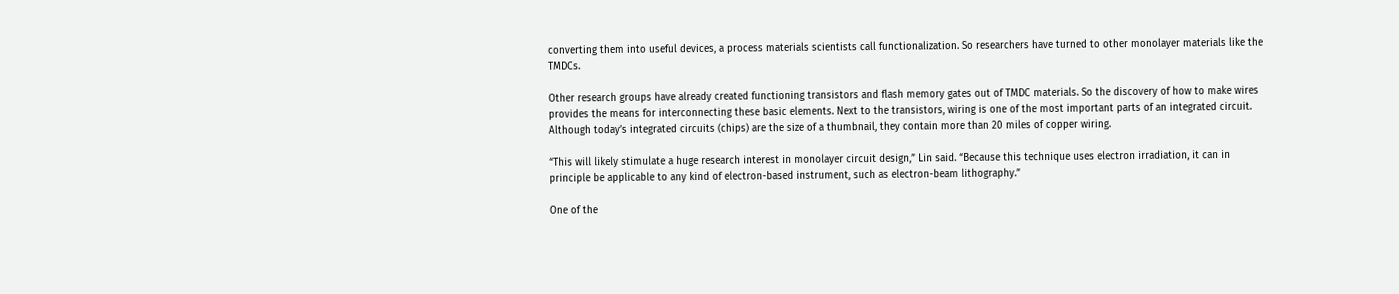converting them into useful devices, a process materials scientists call functionalization. So researchers have turned to other monolayer materials like the TMDCs.

Other research groups have already created functioning transistors and flash memory gates out of TMDC materials. So the discovery of how to make wires provides the means for interconnecting these basic elements. Next to the transistors, wiring is one of the most important parts of an integrated circuit. Although today’s integrated circuits (chips) are the size of a thumbnail, they contain more than 20 miles of copper wiring.

“This will likely stimulate a huge research interest in monolayer circuit design,” Lin said. “Because this technique uses electron irradiation, it can in principle be applicable to any kind of electron-based instrument, such as electron-beam lithography.”

One of the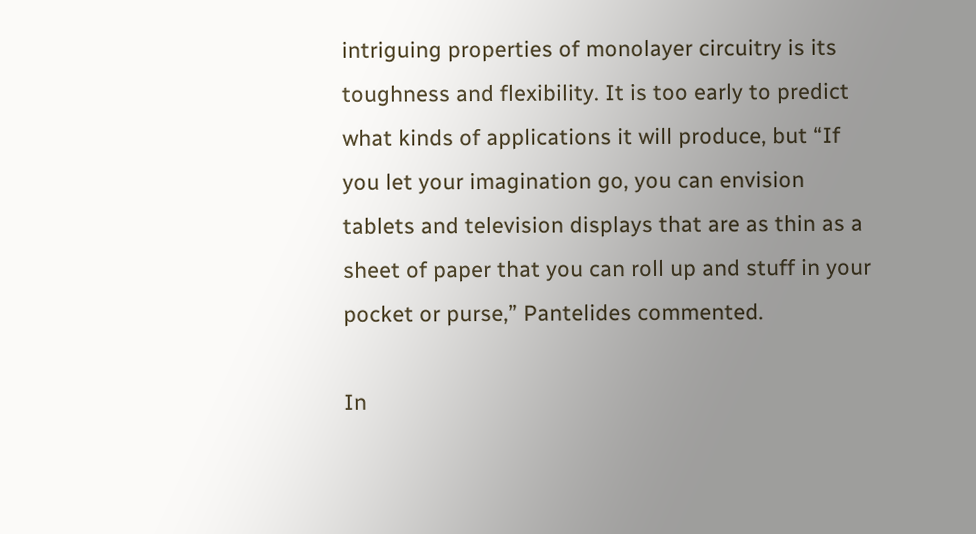intriguing properties of monolayer circuitry is its toughness and flexibility. It is too early to predict what kinds of applications it will produce, but “If you let your imagination go, you can envision tablets and television displays that are as thin as a sheet of paper that you can roll up and stuff in your pocket or purse,” Pantelides commented.

In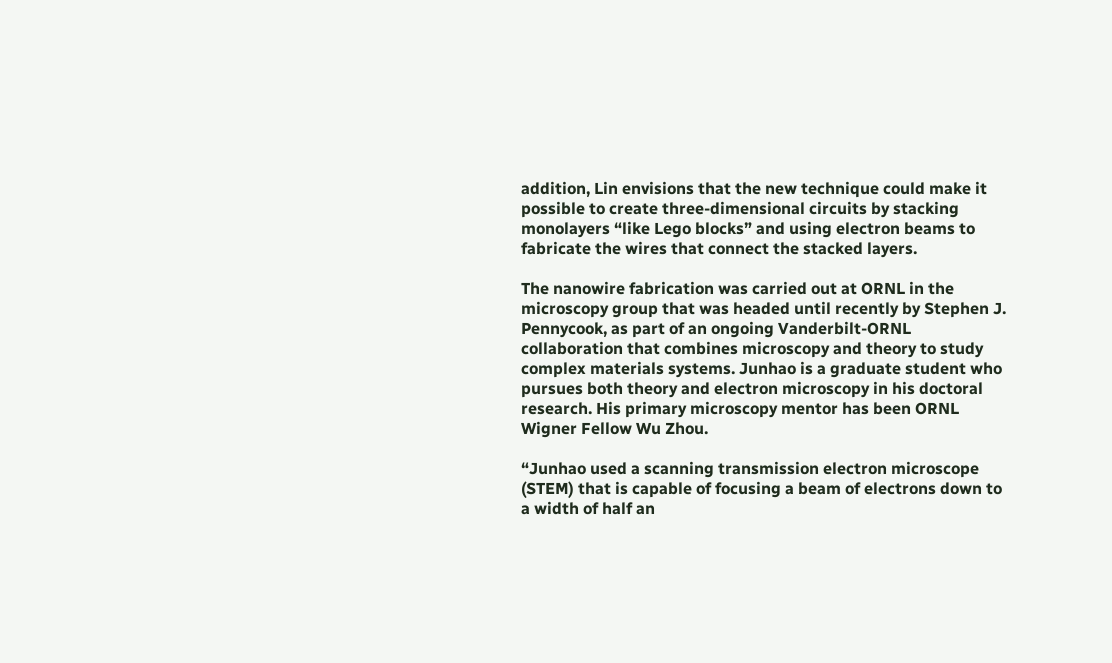addition, Lin envisions that the new technique could make it possible to create three-dimensional circuits by stacking monolayers “like Lego blocks” and using electron beams to fabricate the wires that connect the stacked layers.

The nanowire fabrication was carried out at ORNL in the microscopy group that was headed until recently by Stephen J. Pennycook, as part of an ongoing Vanderbilt-ORNL collaboration that combines microscopy and theory to study complex materials systems. Junhao is a graduate student who pursues both theory and electron microscopy in his doctoral research. His primary microscopy mentor has been ORNL Wigner Fellow Wu Zhou.

“Junhao used a scanning transmission electron microscope (STEM) that is capable of focusing a beam of electrons down to a width of half an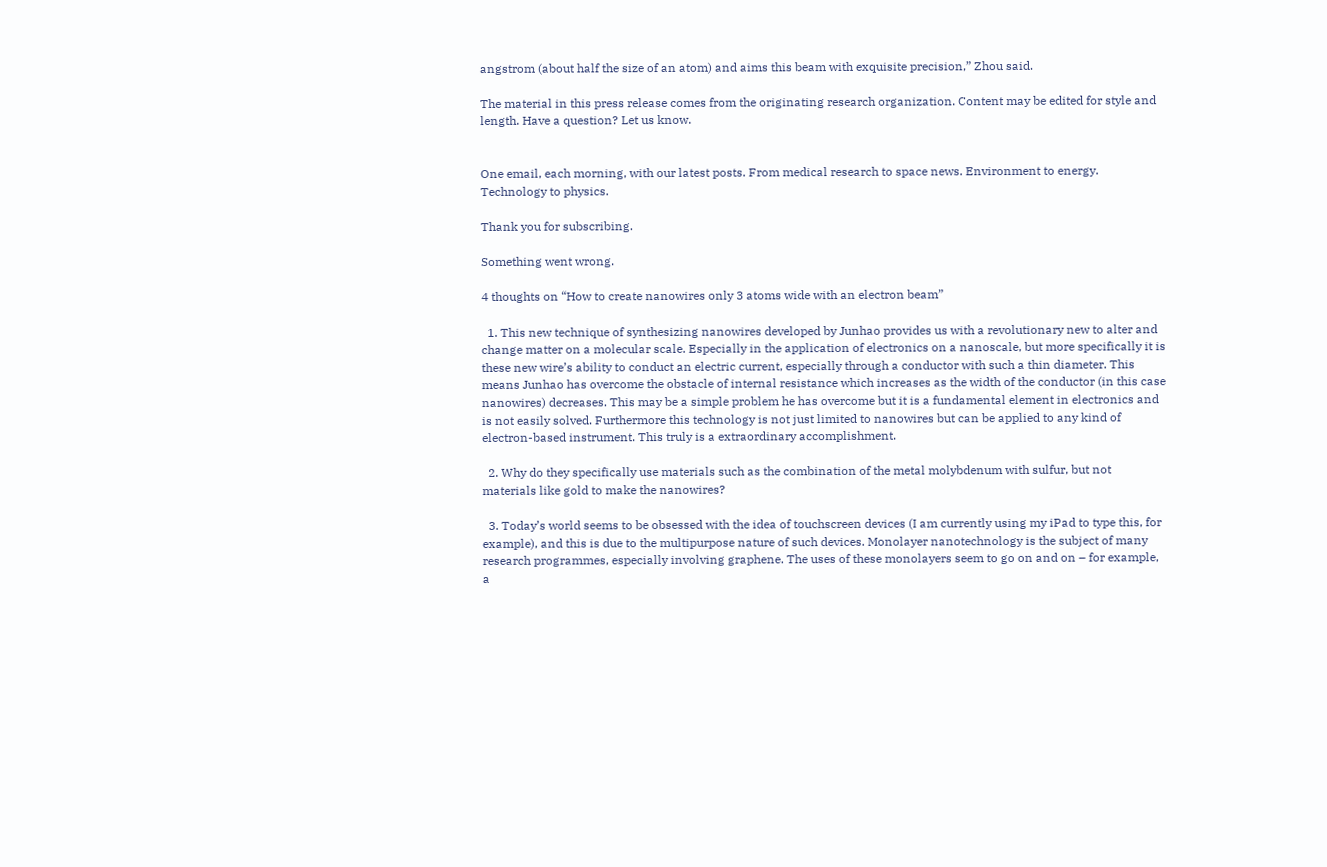angstrom (about half the size of an atom) and aims this beam with exquisite precision,” Zhou said.

The material in this press release comes from the originating research organization. Content may be edited for style and length. Have a question? Let us know.


One email, each morning, with our latest posts. From medical research to space news. Environment to energy. Technology to physics.

Thank you for subscribing.

Something went wrong.

4 thoughts on “How to create nanowires only 3 atoms wide with an electron beam”

  1. This new technique of synthesizing nanowires developed by Junhao provides us with a revolutionary new to alter and change matter on a molecular scale. Especially in the application of electronics on a nanoscale, but more specifically it is these new wire’s ability to conduct an electric current, especially through a conductor with such a thin diameter. This means Junhao has overcome the obstacle of internal resistance which increases as the width of the conductor (in this case nanowires) decreases. This may be a simple problem he has overcome but it is a fundamental element in electronics and is not easily solved. Furthermore this technology is not just limited to nanowires but can be applied to any kind of electron-based instrument. This truly is a extraordinary accomplishment.

  2. Why do they specifically use materials such as the combination of the metal molybdenum with sulfur, but not materials like gold to make the nanowires?

  3. Today’s world seems to be obsessed with the idea of touchscreen devices (I am currently using my iPad to type this, for example), and this is due to the multipurpose nature of such devices. Monolayer nanotechnology is the subject of many research programmes, especially involving graphene. The uses of these monolayers seem to go on and on – for example, a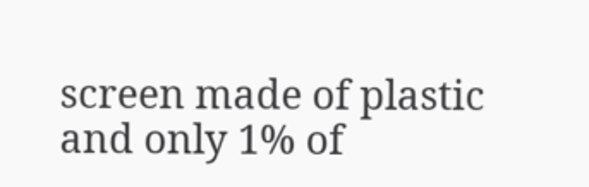screen made of plastic and only 1% of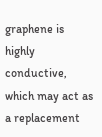graphene is highly conductive, which may act as a replacement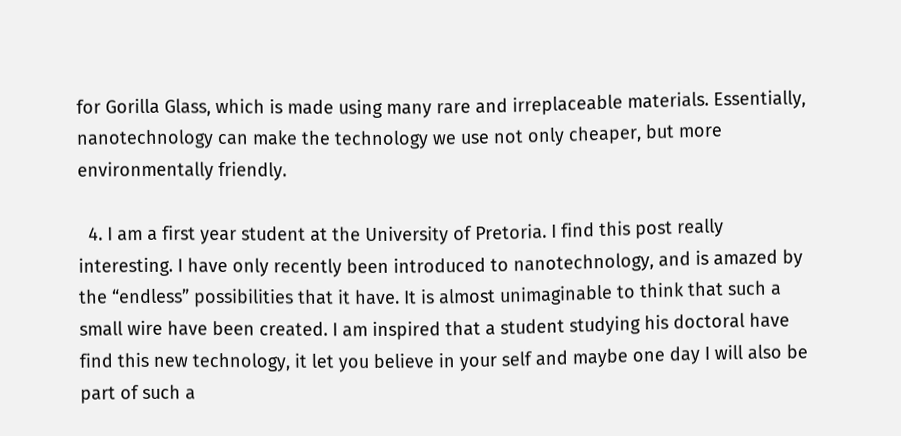for Gorilla Glass, which is made using many rare and irreplaceable materials. Essentially, nanotechnology can make the technology we use not only cheaper, but more environmentally friendly.

  4. I am a first year student at the University of Pretoria. I find this post really interesting. I have only recently been introduced to nanotechnology, and is amazed by the “endless” possibilities that it have. It is almost unimaginable to think that such a small wire have been created. I am inspired that a student studying his doctoral have find this new technology, it let you believe in your self and maybe one day I will also be part of such a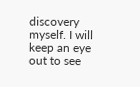discovery myself. I will keep an eye out to see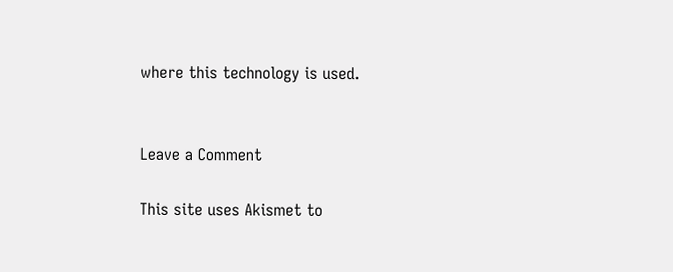where this technology is used.


Leave a Comment

This site uses Akismet to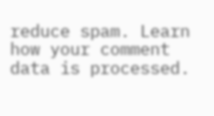reduce spam. Learn how your comment data is processed.